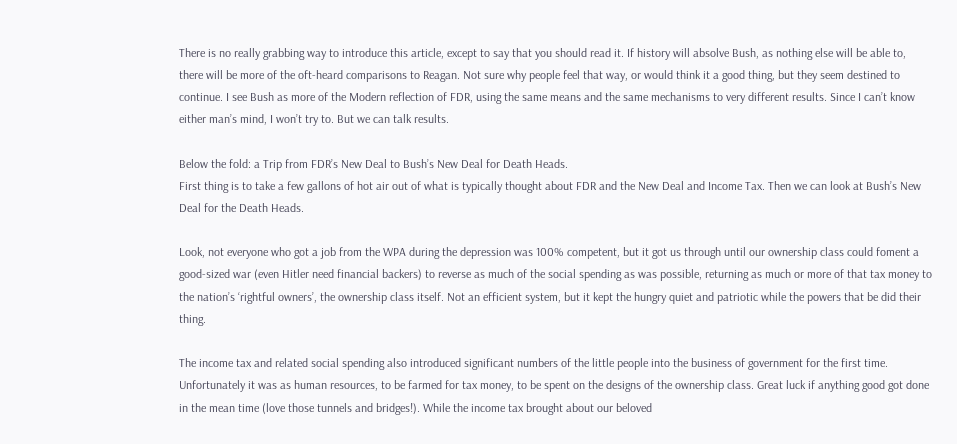There is no really grabbing way to introduce this article, except to say that you should read it. If history will absolve Bush, as nothing else will be able to, there will be more of the oft-heard comparisons to Reagan. Not sure why people feel that way, or would think it a good thing, but they seem destined to continue. I see Bush as more of the Modern reflection of FDR, using the same means and the same mechanisms to very different results. Since I can’t know either man’s mind, I won’t try to. But we can talk results.

Below the fold: a Trip from FDR’s New Deal to Bush’s New Deal for Death Heads.
First thing is to take a few gallons of hot air out of what is typically thought about FDR and the New Deal and Income Tax. Then we can look at Bush’s New Deal for the Death Heads.

Look, not everyone who got a job from the WPA during the depression was 100% competent, but it got us through until our ownership class could foment a good-sized war (even Hitler need financial backers) to reverse as much of the social spending as was possible, returning as much or more of that tax money to the nation’s ‘rightful owners’, the ownership class itself. Not an efficient system, but it kept the hungry quiet and patriotic while the powers that be did their thing.

The income tax and related social spending also introduced significant numbers of the little people into the business of government for the first time. Unfortunately it was as human resources, to be farmed for tax money, to be spent on the designs of the ownership class. Great luck if anything good got done in the mean time (love those tunnels and bridges!). While the income tax brought about our beloved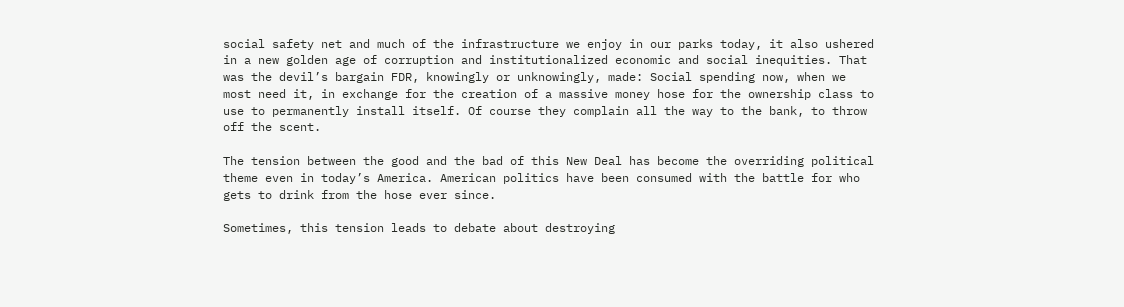social safety net and much of the infrastructure we enjoy in our parks today, it also ushered in a new golden age of corruption and institutionalized economic and social inequities. That was the devil’s bargain FDR, knowingly or unknowingly, made: Social spending now, when we most need it, in exchange for the creation of a massive money hose for the ownership class to use to permanently install itself. Of course they complain all the way to the bank, to throw off the scent.

The tension between the good and the bad of this New Deal has become the overriding political theme even in today’s America. American politics have been consumed with the battle for who gets to drink from the hose ever since.

Sometimes, this tension leads to debate about destroying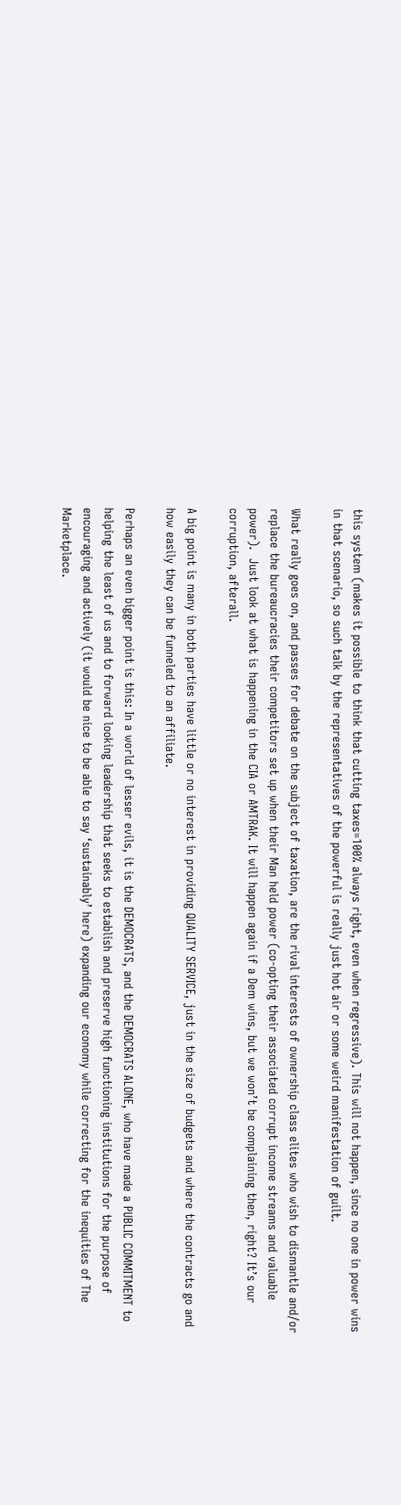this system (makes it possible to think that cutting taxes=100% always right, even when regressive). This will not happen, since no one in power wins in that scenario, so such talk by the representatives of the powerful is really just hot air or some weird manifestation of guilt.

What really goes on, and passes for debate on the subject of taxation, are the rival interests of ownership class elites who wish to dismantle and/or replace the bureaucracies their competitors set up when their Man held power (co-opting their associated corrupt income streams and valuable power).  Just look at what is happening in the CIA or AMTRAK. It will happen again if a Dem wins, but we won’t be complaining then, right? It’s our corruption, afterall.

A big point is many in both parties have little or no interest in providing QUALITY SERVICE, just in the size of budgets and where the contracts go and how easily they can be funneled to an affiliate.

Perhaps an even bigger point is this: In a world of lesser evils, it is the DEMOCRATS, and the DEMOCRATS ALONE, who have made a PUBLIC COMMITMENT to helping the least of us and to forward looking leadership that seeks to establish and preserve high functioning institutions for the purpose of encouraging and actively (it would be nice to be able to say ‘sustainably’ here) expanding our economy while correcting for the inequities of The Marketplace.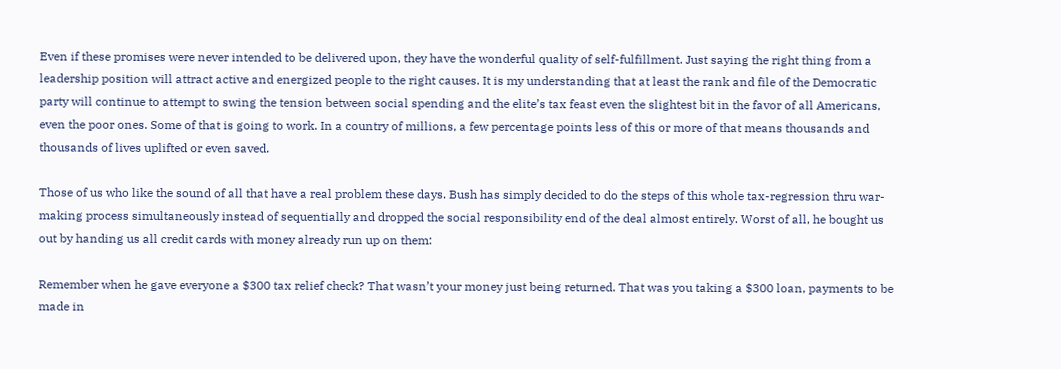Even if these promises were never intended to be delivered upon, they have the wonderful quality of self-fulfillment. Just saying the right thing from a leadership position will attract active and energized people to the right causes. It is my understanding that at least the rank and file of the Democratic party will continue to attempt to swing the tension between social spending and the elite’s tax feast even the slightest bit in the favor of all Americans, even the poor ones. Some of that is going to work. In a country of millions, a few percentage points less of this or more of that means thousands and thousands of lives uplifted or even saved.

Those of us who like the sound of all that have a real problem these days. Bush has simply decided to do the steps of this whole tax-regression thru war-making process simultaneously instead of sequentially and dropped the social responsibility end of the deal almost entirely. Worst of all, he bought us out by handing us all credit cards with money already run up on them:

Remember when he gave everyone a $300 tax relief check? That wasn’t your money just being returned. That was you taking a $300 loan, payments to be made in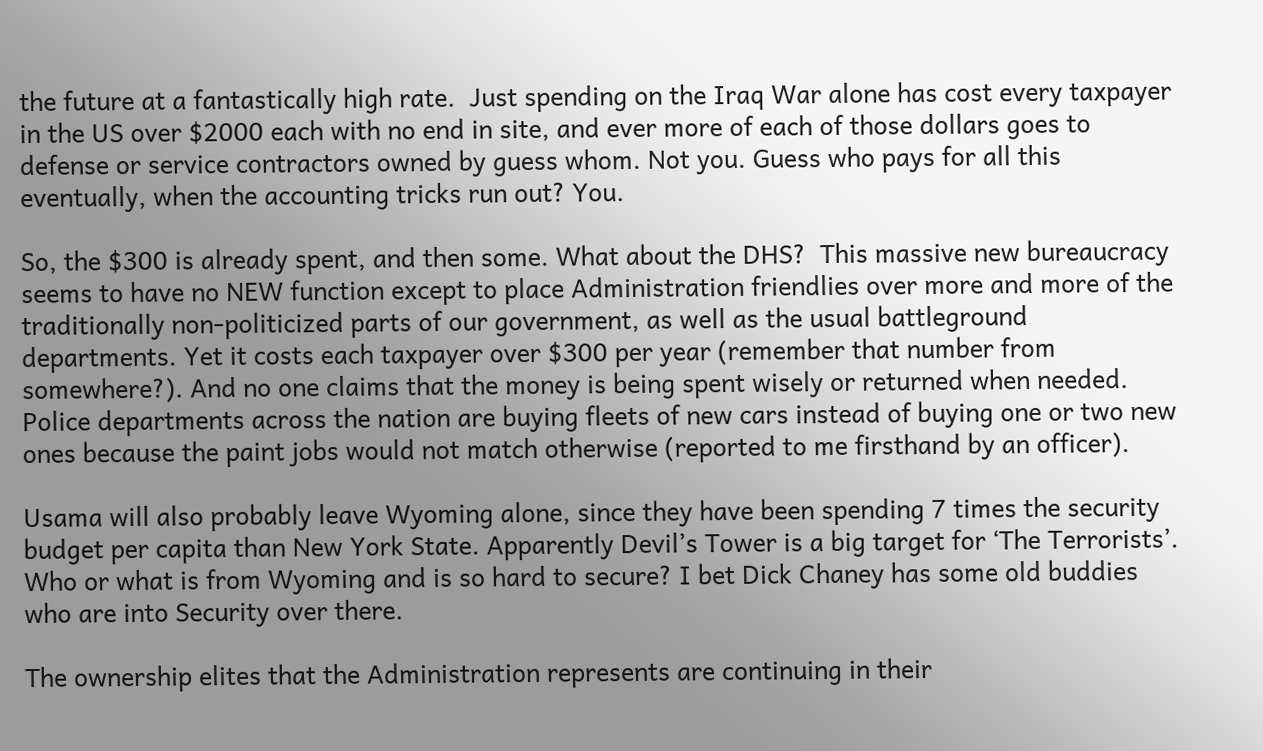the future at a fantastically high rate.  Just spending on the Iraq War alone has cost every taxpayer in the US over $2000 each with no end in site, and ever more of each of those dollars goes to defense or service contractors owned by guess whom. Not you. Guess who pays for all this eventually, when the accounting tricks run out? You.

So, the $300 is already spent, and then some. What about the DHS?  This massive new bureaucracy seems to have no NEW function except to place Administration friendlies over more and more of the traditionally non-politicized parts of our government, as well as the usual battleground departments. Yet it costs each taxpayer over $300 per year (remember that number from somewhere?). And no one claims that the money is being spent wisely or returned when needed. Police departments across the nation are buying fleets of new cars instead of buying one or two new ones because the paint jobs would not match otherwise (reported to me firsthand by an officer).

Usama will also probably leave Wyoming alone, since they have been spending 7 times the security budget per capita than New York State. Apparently Devil’s Tower is a big target for ‘The Terrorists’. Who or what is from Wyoming and is so hard to secure? I bet Dick Chaney has some old buddies who are into Security over there.

The ownership elites that the Administration represents are continuing in their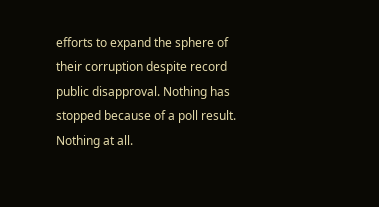efforts to expand the sphere of their corruption despite record public disapproval. Nothing has stopped because of a poll result. Nothing at all.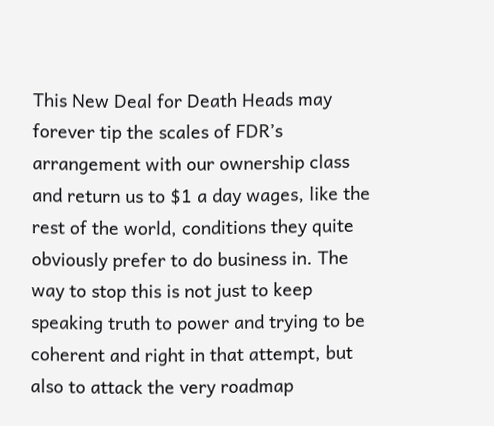This New Deal for Death Heads may forever tip the scales of FDR’s arrangement with our ownership class and return us to $1 a day wages, like the rest of the world, conditions they quite obviously prefer to do business in. The way to stop this is not just to keep speaking truth to power and trying to be coherent and right in that attempt, but also to attack the very roadmap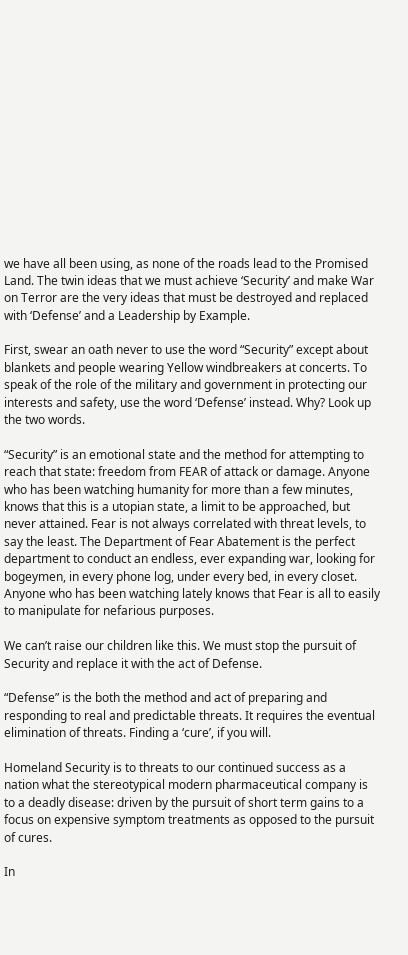we have all been using, as none of the roads lead to the Promised Land. The twin ideas that we must achieve ‘Security’ and make War on Terror are the very ideas that must be destroyed and replaced with ‘Defense’ and a Leadership by Example.

First, swear an oath never to use the word “Security” except about blankets and people wearing Yellow windbreakers at concerts. To speak of the role of the military and government in protecting our interests and safety, use the word ‘Defense’ instead. Why? Look up the two words.

“Security” is an emotional state and the method for attempting to reach that state: freedom from FEAR of attack or damage. Anyone who has been watching humanity for more than a few minutes, knows that this is a utopian state, a limit to be approached, but never attained. Fear is not always correlated with threat levels, to say the least. The Department of Fear Abatement is the perfect department to conduct an endless, ever expanding war, looking for bogeymen, in every phone log, under every bed, in every closet. Anyone who has been watching lately knows that Fear is all to easily to manipulate for nefarious purposes.

We can’t raise our children like this. We must stop the pursuit of Security and replace it with the act of Defense.

“Defense” is the both the method and act of preparing and responding to real and predictable threats. It requires the eventual elimination of threats. Finding a ‘cure’, if you will.

Homeland Security is to threats to our continued success as a nation what the stereotypical modern pharmaceutical company is to a deadly disease: driven by the pursuit of short term gains to a focus on expensive symptom treatments as opposed to the pursuit of cures.

In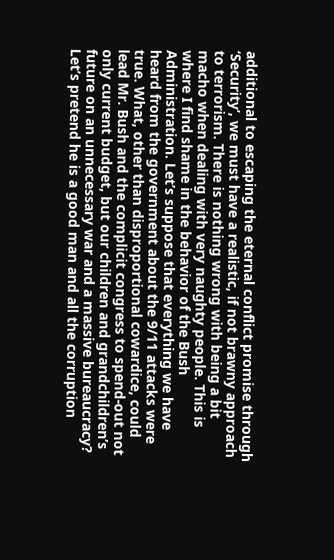additional to escaping the eternal conflict promise through ‘Security’, we must have a realistic, if not brawny approach to terrorism. There is nothing wrong with being a bit macho when dealing with very naughty people. This is where I find shame in the behavior of the Bush Administration. Let’s suppose that everything we have heard from the government about the 9/11 attacks were true. What, other than disproportional cowardice, could lead Mr. Bush and the complicit congress to spend-out not only current budget, but our children and grandchildren’s future on an unnecessary war and a massive bureaucracy? Let’s pretend he is a good man and all the corruption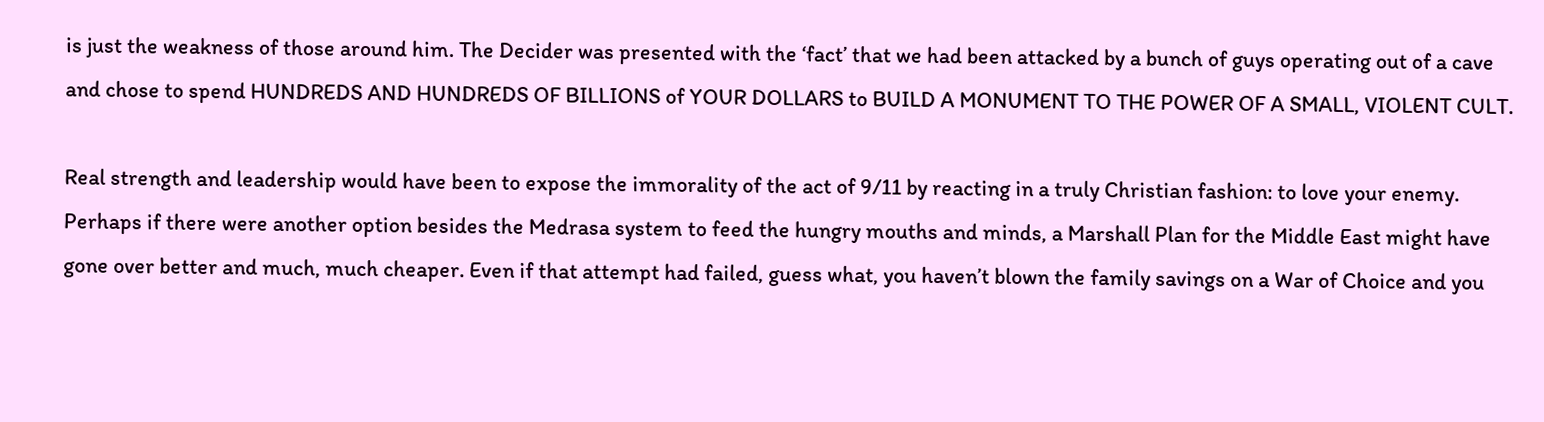is just the weakness of those around him. The Decider was presented with the ‘fact’ that we had been attacked by a bunch of guys operating out of a cave and chose to spend HUNDREDS AND HUNDREDS OF BILLIONS of YOUR DOLLARS to BUILD A MONUMENT TO THE POWER OF A SMALL, VIOLENT CULT.

Real strength and leadership would have been to expose the immorality of the act of 9/11 by reacting in a truly Christian fashion: to love your enemy. Perhaps if there were another option besides the Medrasa system to feed the hungry mouths and minds, a Marshall Plan for the Middle East might have gone over better and much, much cheaper. Even if that attempt had failed, guess what, you haven’t blown the family savings on a War of Choice and you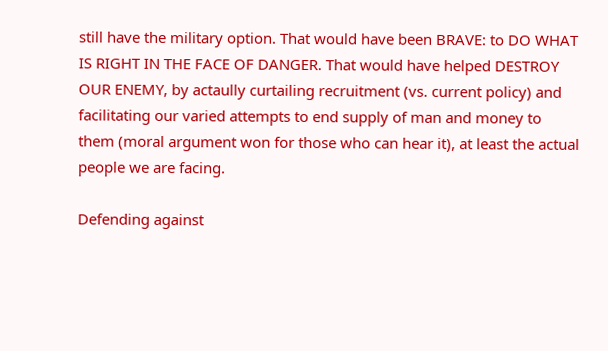still have the military option. That would have been BRAVE: to DO WHAT IS RIGHT IN THE FACE OF DANGER. That would have helped DESTROY OUR ENEMY, by actaully curtailing recruitment (vs. current policy) and facilitating our varied attempts to end supply of man and money to them (moral argument won for those who can hear it), at least the actual people we are facing.

Defending against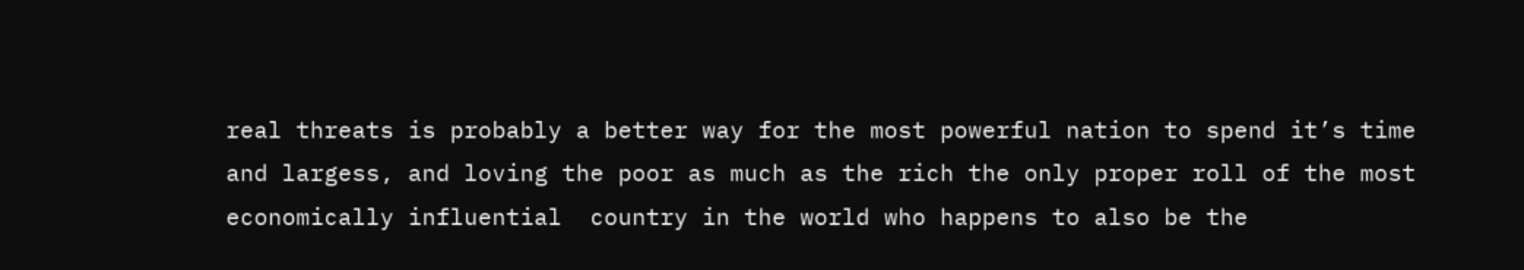real threats is probably a better way for the most powerful nation to spend it’s time and largess, and loving the poor as much as the rich the only proper roll of the most economically influential  country in the world who happens to also be the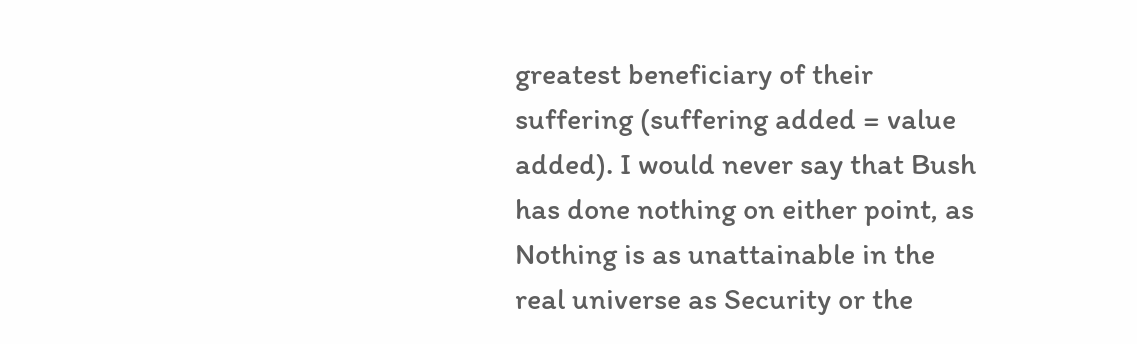greatest beneficiary of their suffering (suffering added = value added). I would never say that Bush has done nothing on either point, as Nothing is as unattainable in the real universe as Security or the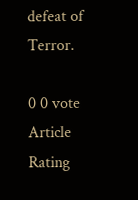defeat of Terror.

0 0 vote
Article Rating